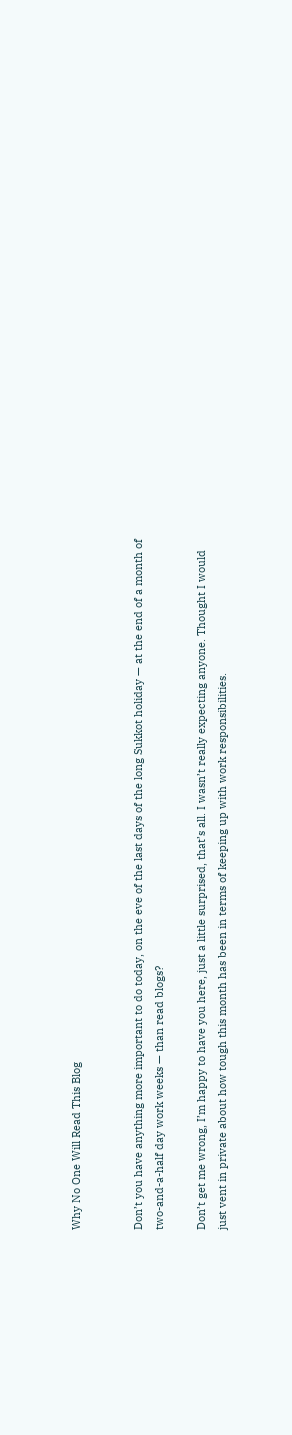Why No One Will Read This Blog


Don’t you have anything more important to do today, on the eve of the last days of the long Sukkot holiday — at the end of a month of two-and-a-half day work weeks — than read blogs?

Don’t get me wrong, I’m happy to have you here, just a little surprised, that’s all. I wasn’t really expecting anyone. Thought I would just vent in private about how tough this month has been in terms of keeping up with work responsibilities.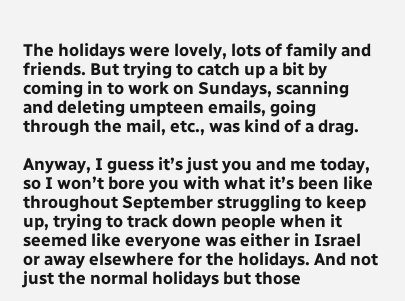The holidays were lovely, lots of family and friends. But trying to catch up a bit by coming in to work on Sundays, scanning and deleting umpteen emails, going through the mail, etc., was kind of a drag.

Anyway, I guess it’s just you and me today, so I won’t bore you with what it’s been like throughout September struggling to keep up, trying to track down people when it seemed like everyone was either in Israel or away elsewhere for the holidays. And not just the normal holidays but those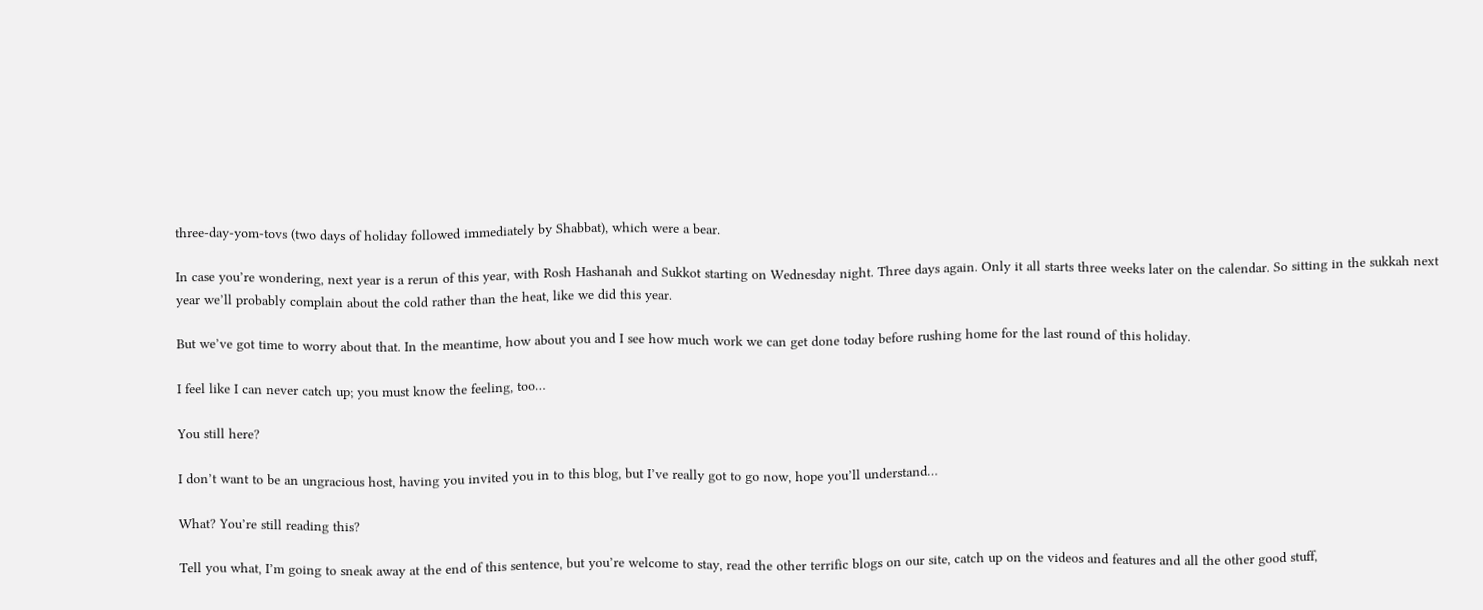three-day-yom-tovs (two days of holiday followed immediately by Shabbat), which were a bear.

In case you’re wondering, next year is a rerun of this year, with Rosh Hashanah and Sukkot starting on Wednesday night. Three days again. Only it all starts three weeks later on the calendar. So sitting in the sukkah next year we’ll probably complain about the cold rather than the heat, like we did this year.

But we’ve got time to worry about that. In the meantime, how about you and I see how much work we can get done today before rushing home for the last round of this holiday.

I feel like I can never catch up; you must know the feeling, too…

You still here?

I don’t want to be an ungracious host, having you invited you in to this blog, but I’ve really got to go now, hope you’ll understand…

What? You’re still reading this?

Tell you what, I’m going to sneak away at the end of this sentence, but you’re welcome to stay, read the other terrific blogs on our site, catch up on the videos and features and all the other good stuff,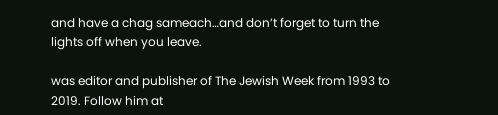and have a chag sameach…and don’t forget to turn the lights off when you leave.

was editor and publisher of The Jewish Week from 1993 to 2019. Follow him at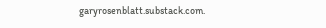garyrosenblatt.substack.com.